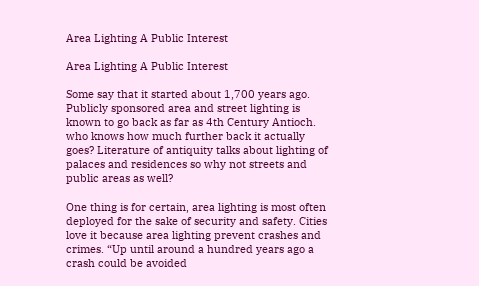Area Lighting A Public Interest

Area Lighting A Public Interest

Some say that it started about 1,700 years ago. Publicly sponsored area and street lighting is known to go back as far as 4th Century Antioch.  who knows how much further back it actually goes? Literature of antiquity talks about lighting of palaces and residences so why not streets and public areas as well?

One thing is for certain, area lighting is most often deployed for the sake of security and safety. Cities love it because area lighting prevent crashes and crimes. “Up until around a hundred years ago a crash could be avoided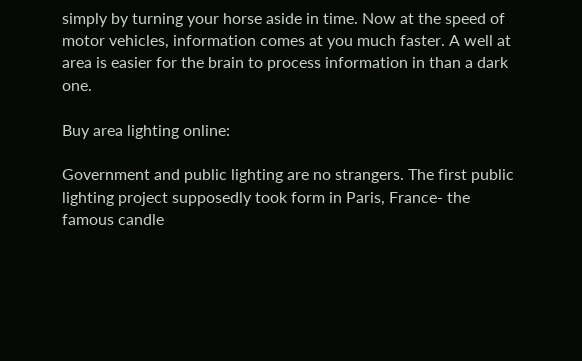simply by turning your horse aside in time. Now at the speed of motor vehicles, information comes at you much faster. A well at area is easier for the brain to process information in than a dark one.

Buy area lighting online:

Government and public lighting are no strangers. The first public lighting project supposedly took form in Paris, France- the famous candle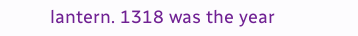lantern. 1318 was the year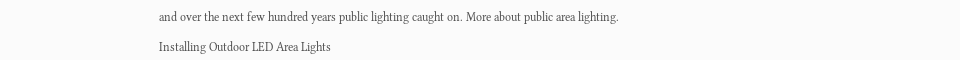and over the next few hundred years public lighting caught on. More about public area lighting.

Installing Outdoor LED Area Lights